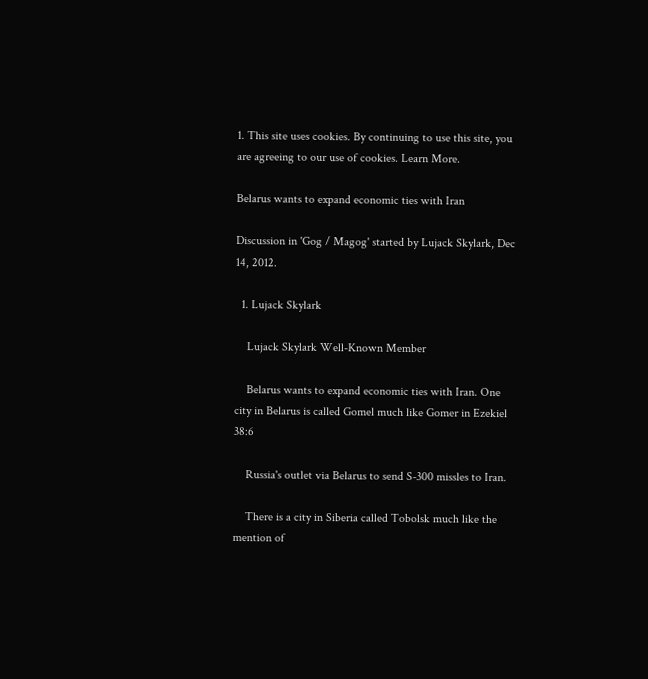1. This site uses cookies. By continuing to use this site, you are agreeing to our use of cookies. Learn More.

Belarus wants to expand economic ties with Iran

Discussion in 'Gog / Magog' started by Lujack Skylark, Dec 14, 2012.

  1. Lujack Skylark

    Lujack Skylark Well-Known Member

    Belarus wants to expand economic ties with Iran. One city in Belarus is called Gomel much like Gomer in Ezekiel 38:6

    Russia's outlet via Belarus to send S-300 missles to Iran.

    There is a city in Siberia called Tobolsk much like the mention of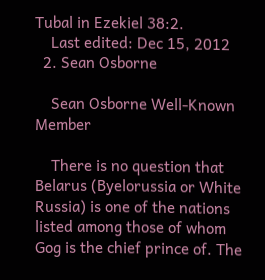Tubal in Ezekiel 38:2.
    Last edited: Dec 15, 2012
  2. Sean Osborne

    Sean Osborne Well-Known Member

    There is no question that Belarus (Byelorussia or White Russia) is one of the nations listed among those of whom Gog is the chief prince of. The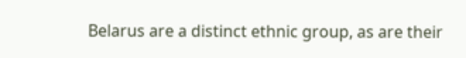Belarus are a distinct ethnic group, as are their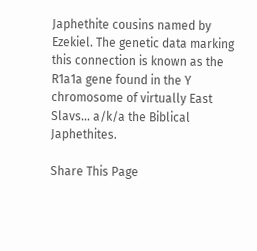Japhethite cousins named by Ezekiel. The genetic data marking this connection is known as the R1a1a gene found in the Y chromosome of virtually East Slavs... a/k/a the Biblical Japhethites.

Share This Page